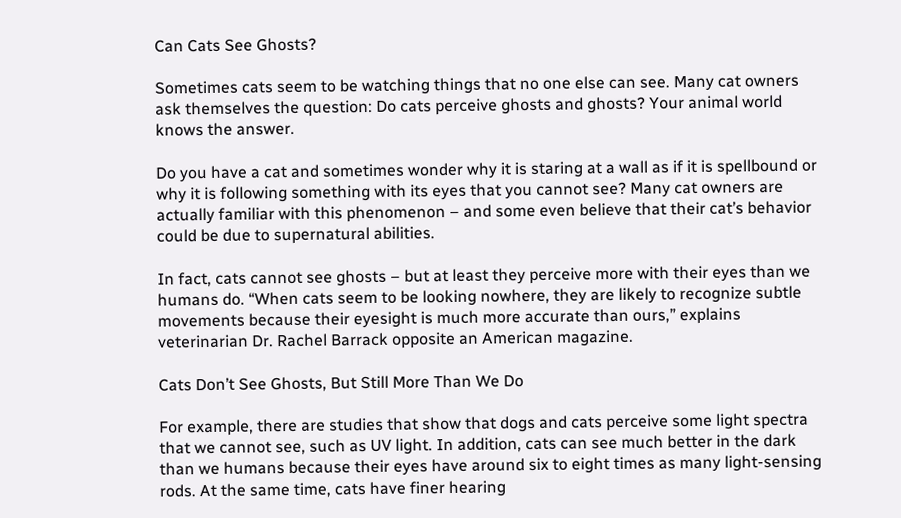Can Cats See Ghosts?

Sometimes cats seem to be watching things that no one else can see. Many cat owners ask themselves the question: Do cats perceive ghosts and ghosts? Your animal world knows the answer.

Do you have a cat and sometimes wonder why it is staring at a wall as if it is spellbound or why it is following something with its eyes that you cannot see? Many cat owners are actually familiar with this phenomenon – and some even believe that their cat’s behavior could be due to supernatural abilities.

In fact, cats cannot see ghosts – but at least they perceive more with their eyes than we humans do. “When cats seem to be looking nowhere, they are likely to recognize subtle movements because their eyesight is much more accurate than ours,” explains veterinarian Dr. Rachel Barrack opposite an American magazine.

Cats Don’t See Ghosts, But Still More Than We Do

For example, there are studies that show that dogs and cats perceive some light spectra that we cannot see, such as UV light. In addition, cats can see much better in the dark than we humans because their eyes have around six to eight times as many light-sensing rods. At the same time, cats have finer hearing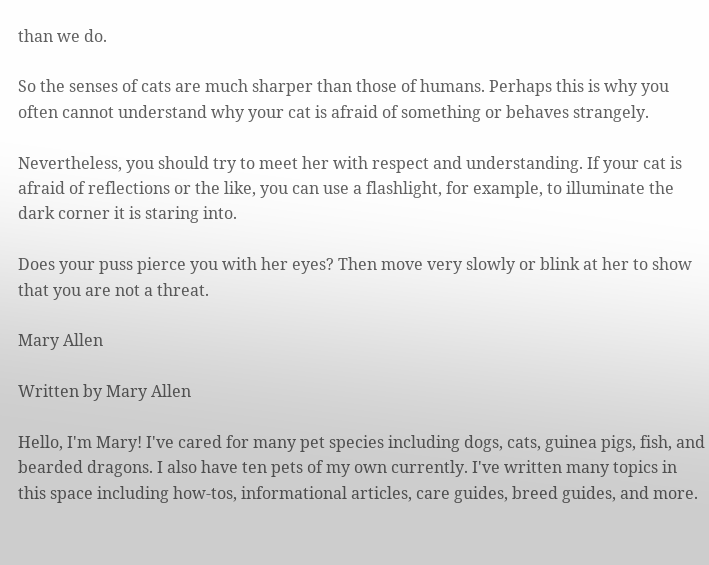than we do.

So the senses of cats are much sharper than those of humans. Perhaps this is why you often cannot understand why your cat is afraid of something or behaves strangely.

Nevertheless, you should try to meet her with respect and understanding. If your cat is afraid of reflections or the like, you can use a flashlight, for example, to illuminate the dark corner it is staring into.

Does your puss pierce you with her eyes? Then move very slowly or blink at her to show that you are not a threat.

Mary Allen

Written by Mary Allen

Hello, I'm Mary! I've cared for many pet species including dogs, cats, guinea pigs, fish, and bearded dragons. I also have ten pets of my own currently. I've written many topics in this space including how-tos, informational articles, care guides, breed guides, and more.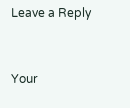Leave a Reply


Your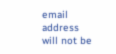email address will not be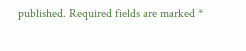published. Required fields are marked *